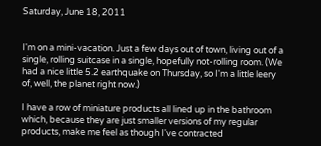Saturday, June 18, 2011


I'm on a mini-vacation. Just a few days out of town, living out of a single, rolling suitcase in a single, hopefully not-rolling room. (We had a nice little 5.2 earthquake on Thursday, so I'm a little leery of, well, the planet right now.)

I have a row of miniature products all lined up in the bathroom which, because they are just smaller versions of my regular products, make me feel as though I've contracted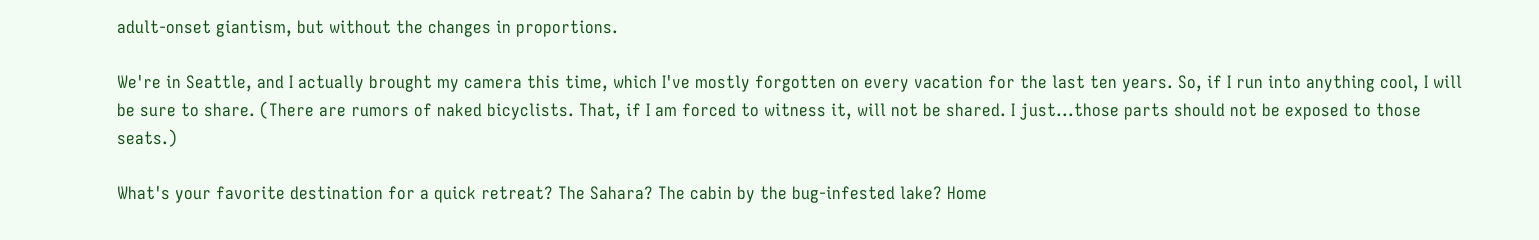adult-onset giantism, but without the changes in proportions.

We're in Seattle, and I actually brought my camera this time, which I've mostly forgotten on every vacation for the last ten years. So, if I run into anything cool, I will be sure to share. (There are rumors of naked bicyclists. That, if I am forced to witness it, will not be shared. I just...those parts should not be exposed to those seats.)

What's your favorite destination for a quick retreat? The Sahara? The cabin by the bug-infested lake? Home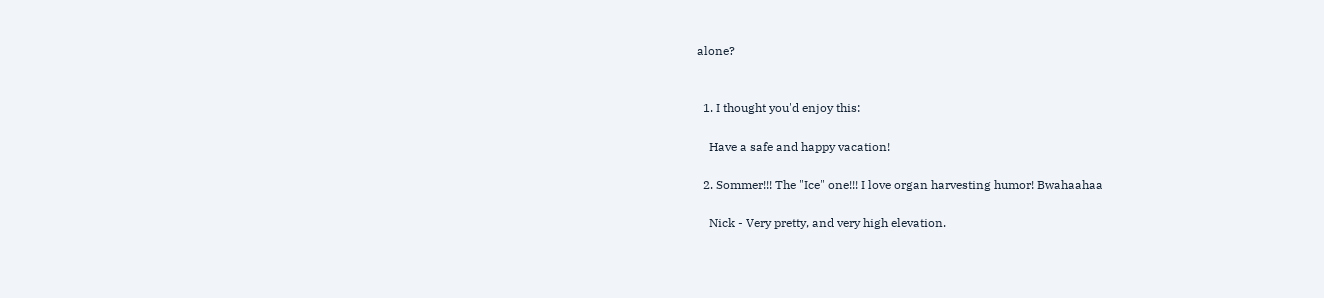alone?


  1. I thought you'd enjoy this:

    Have a safe and happy vacation!

  2. Sommer!!! The "Ice" one!!! I love organ harvesting humor! Bwahaahaa

    Nick - Very pretty, and very high elevation.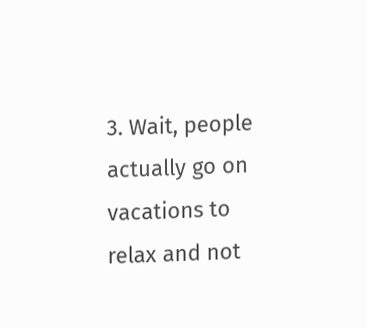3. Wait, people actually go on vacations to relax and not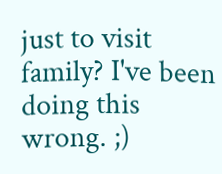just to visit family? I've been doing this wrong. ;)